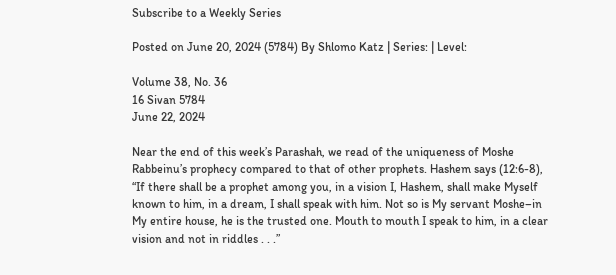Subscribe to a Weekly Series

Posted on June 20, 2024 (5784) By Shlomo Katz | Series: | Level:

Volume 38, No. 36
16 Sivan 5784
June 22, 2024

Near the end of this week’s Parashah, we read of the uniqueness of Moshe Rabbeinu’s prophecy compared to that of other prophets. Hashem says (12:6-8), “If there shall be a prophet among you, in a vision I, Hashem, shall make Myself known to him, in a dream, I shall speak with him. Not so is My servant Moshe–in My entire house, he is the trusted one. Mouth to mouth I speak to him, in a clear vision and not in riddles . . .”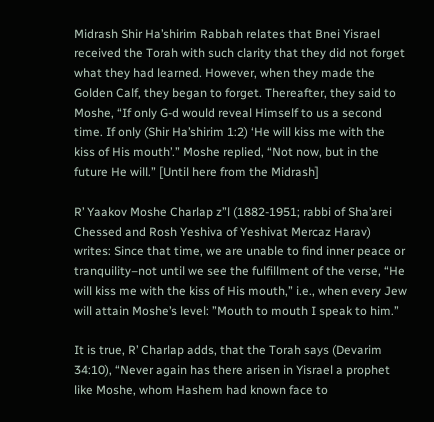Midrash Shir Ha’shirim Rabbah relates that Bnei Yisrael received the Torah with such clarity that they did not forget what they had learned. However, when they made the Golden Calf, they began to forget. Thereafter, they said to Moshe, “If only G-d would reveal Himself to us a second time. If only (Shir Ha’shirim 1:2) ‘He will kiss me with the kiss of His mouth’.” Moshe replied, “Not now, but in the future He will.” [Until here from the Midrash]

R’ Yaakov Moshe Charlap z”l (1882-1951; rabbi of Sha’arei Chessed and Rosh Yeshiva of Yeshivat Mercaz Harav) writes: Since that time, we are unable to find inner peace or tranquility–not until we see the fulfillment of the verse, “He will kiss me with the kiss of His mouth,” i.e., when every Jew will attain Moshe’s level: ”Mouth to mouth I speak to him.”

It is true, R’ Charlap adds, that the Torah says (Devarim 34:10), “Never again has there arisen in Yisrael a prophet like Moshe, whom Hashem had known face to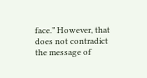face.” However, that does not contradict the message of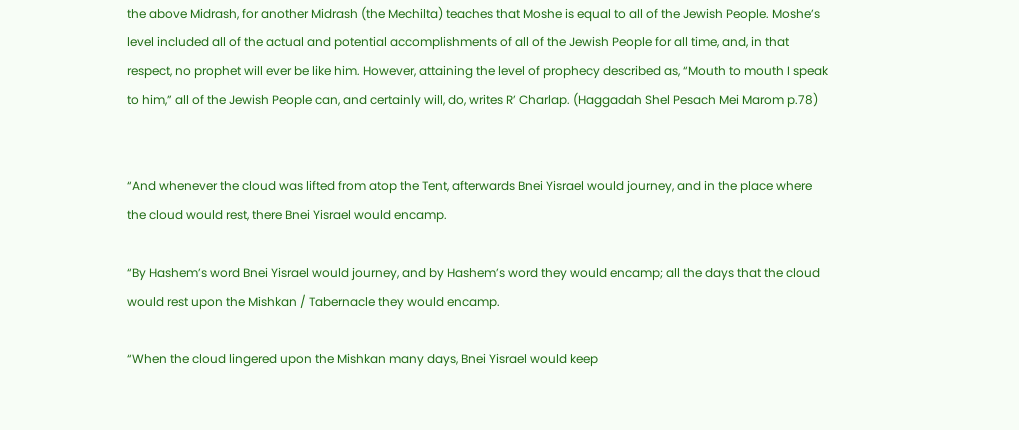the above Midrash, for another Midrash (the Mechilta) teaches that Moshe is equal to all of the Jewish People. Moshe’s level included all of the actual and potential accomplishments of all of the Jewish People for all time, and, in that respect, no prophet will ever be like him. However, attaining the level of prophecy described as, “Mouth to mouth I speak to him,” all of the Jewish People can, and certainly will, do, writes R’ Charlap. (Haggadah Shel Pesach Mei Marom p.78)


“And whenever the cloud was lifted from atop the Tent, afterwards Bnei Yisrael would journey, and in the place where the cloud would rest, there Bnei Yisrael would encamp.

“By Hashem’s word Bnei Yisrael would journey, and by Hashem’s word they would encamp; all the days that the cloud would rest upon the Mishkan / Tabernacle they would encamp.

“When the cloud lingered upon the Mishkan many days, Bnei Yisrael would keep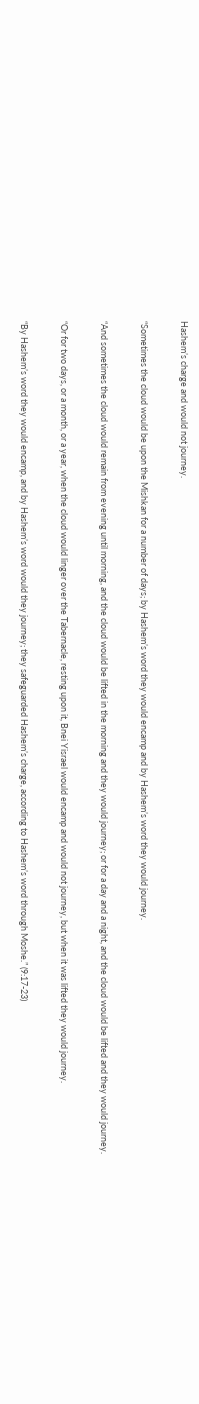Hashem’s charge and would not journey.

“Sometimes the cloud would be upon the Mishkan for a number of days; by Hashem’s word they would encamp and by Hashem’s word they would journey.

“And sometimes the cloud would remain from evening until morning, and the cloud would be lifted in the morning and they would journey; or for a day and a night, and the cloud would be lifted and they would journey.

“Or for two days, or a month, or a year, when the cloud would linger over the Tabernacle, resting upon it, Bnei Yisrael would encamp and would not journey, but when it was lifted they would journey.

“By Hashem’s word they would encamp, and by Hashem’s word would they journey; they safeguarded Hashem’s charge, according to Hashem’s word through Moshe.” (9:17-23)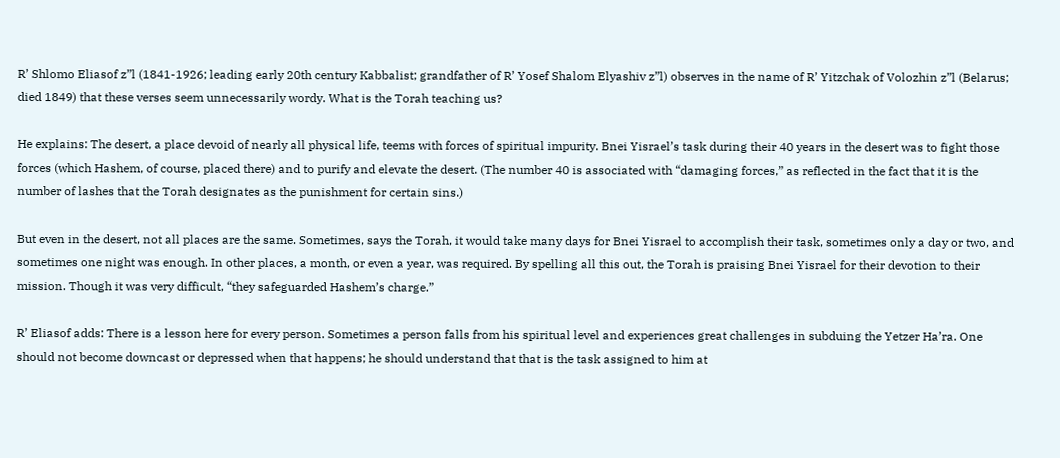R’ Shlomo Eliasof z”l (1841-1926; leading early 20th century Kabbalist; grandfather of R’ Yosef Shalom Elyashiv z”l) observes in the name of R’ Yitzchak of Volozhin z”l (Belarus; died 1849) that these verses seem unnecessarily wordy. What is the Torah teaching us?

He explains: The desert, a place devoid of nearly all physical life, teems with forces of spiritual impurity. Bnei Yisrael’s task during their 40 years in the desert was to fight those forces (which Hashem, of course, placed there) and to purify and elevate the desert. (The number 40 is associated with “damaging forces,” as reflected in the fact that it is the number of lashes that the Torah designates as the punishment for certain sins.)

But even in the desert, not all places are the same. Sometimes, says the Torah, it would take many days for Bnei Yisrael to accomplish their task, sometimes only a day or two, and sometimes one night was enough. In other places, a month, or even a year, was required. By spelling all this out, the Torah is praising Bnei Yisrael for their devotion to their mission. Though it was very difficult, “they safeguarded Hashem’s charge.”

R’ Eliasof adds: There is a lesson here for every person. Sometimes a person falls from his spiritual level and experiences great challenges in subduing the Yetzer Ha’ra. One should not become downcast or depressed when that happens; he should understand that that is the task assigned to him at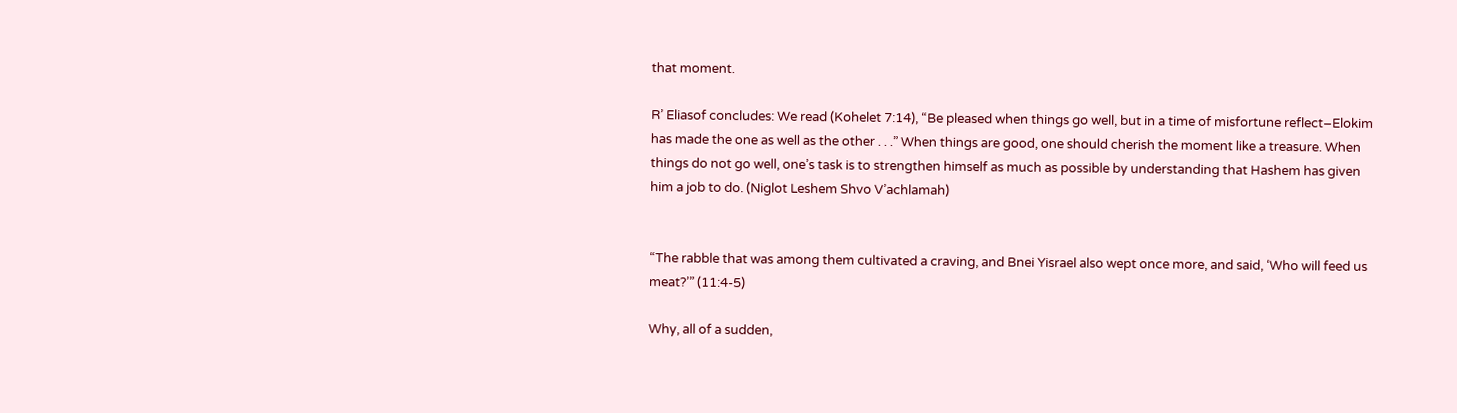that moment.

R’ Eliasof concludes: We read (Kohelet 7:14), “Be pleased when things go well, but in a time of misfortune reflect–Elokim has made the one as well as the other . . .” When things are good, one should cherish the moment like a treasure. When things do not go well, one’s task is to strengthen himself as much as possible by understanding that Hashem has given him a job to do. (Niglot Leshem Shvo V’achlamah)


“The rabble that was among them cultivated a craving, and Bnei Yisrael also wept once more, and said, ‘Who will feed us meat?’” (11:4-5)

Why, all of a sudden,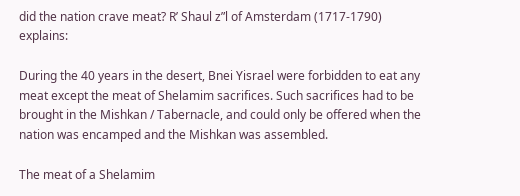did the nation crave meat? R’ Shaul z”l of Amsterdam (1717-1790) explains:

During the 40 years in the desert, Bnei Yisrael were forbidden to eat any meat except the meat of Shelamim sacrifices. Such sacrifices had to be brought in the Mishkan / Tabernacle, and could only be offered when the nation was encamped and the Mishkan was assembled.

The meat of a Shelamim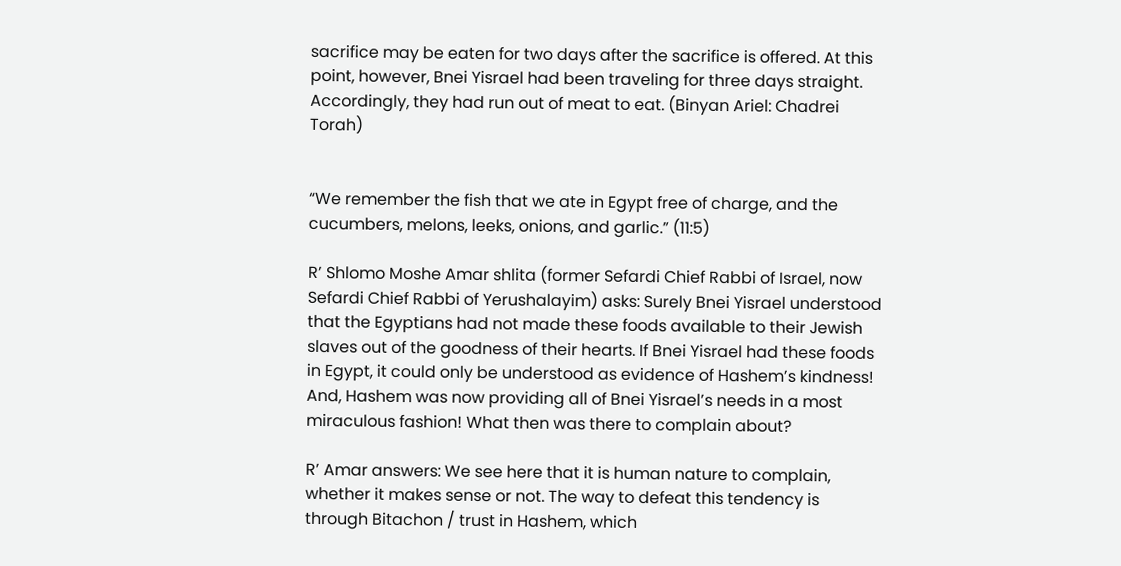sacrifice may be eaten for two days after the sacrifice is offered. At this point, however, Bnei Yisrael had been traveling for three days straight. Accordingly, they had run out of meat to eat. (Binyan Ariel: Chadrei Torah)


“We remember the fish that we ate in Egypt free of charge, and the cucumbers, melons, leeks, onions, and garlic.” (11:5)

R’ Shlomo Moshe Amar shlita (former Sefardi Chief Rabbi of Israel, now Sefardi Chief Rabbi of Yerushalayim) asks: Surely Bnei Yisrael understood that the Egyptians had not made these foods available to their Jewish slaves out of the goodness of their hearts. If Bnei Yisrael had these foods in Egypt, it could only be understood as evidence of Hashem’s kindness! And, Hashem was now providing all of Bnei Yisrael’s needs in a most miraculous fashion! What then was there to complain about?

R’ Amar answers: We see here that it is human nature to complain, whether it makes sense or not. The way to defeat this tendency is through Bitachon / trust in Hashem, which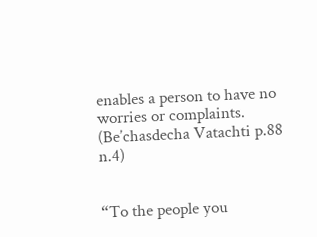enables a person to have no worries or complaints. (Be’chasdecha Vatachti p.88 n.4)


“To the people you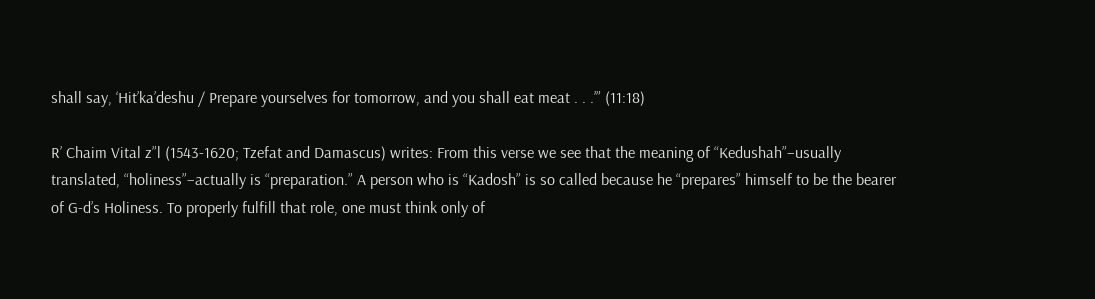shall say, ‘Hit’ka’deshu / Prepare yourselves for tomorrow, and you shall eat meat . . .’” (11:18)

R’ Chaim Vital z”l (1543-1620; Tzefat and Damascus) writes: From this verse we see that the meaning of “Kedushah”–usually translated, “holiness”–actually is “preparation.” A person who is “Kadosh” is so called because he “prepares” himself to be the bearer of G-d’s Holiness. To properly fulfill that role, one must think only of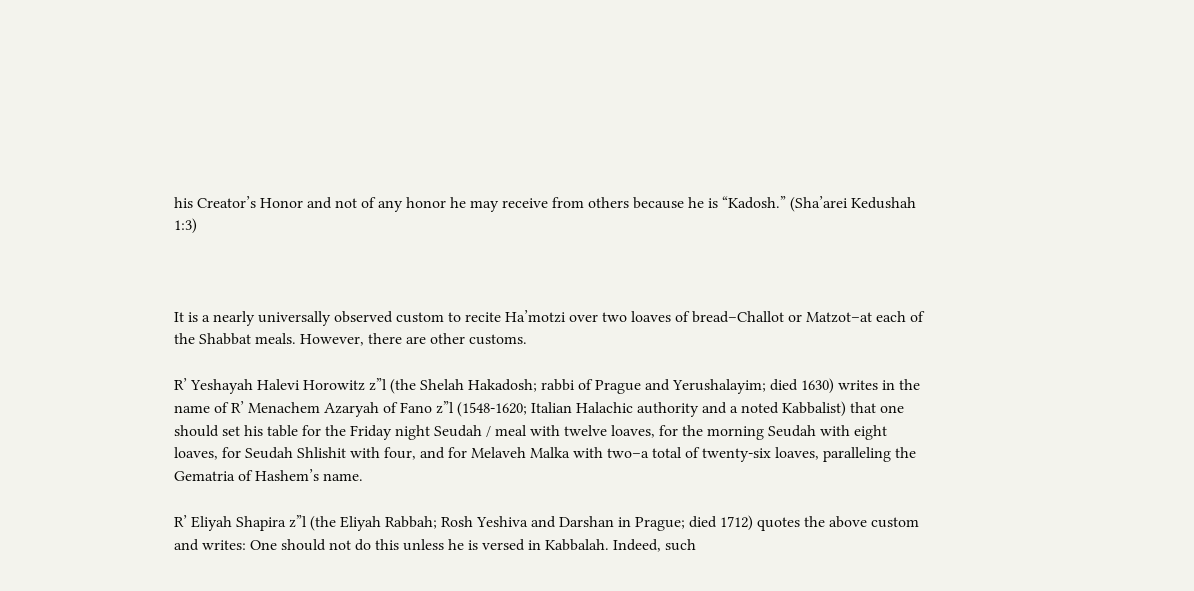his Creator’s Honor and not of any honor he may receive from others because he is “Kadosh.” (Sha’arei Kedushah 1:3)



It is a nearly universally observed custom to recite Ha’motzi over two loaves of bread–Challot or Matzot–at each of the Shabbat meals. However, there are other customs.

R’ Yeshayah Halevi Horowitz z”l (the Shelah Hakadosh; rabbi of Prague and Yerushalayim; died 1630) writes in the name of R’ Menachem Azaryah of Fano z”l (1548-1620; Italian Halachic authority and a noted Kabbalist) that one should set his table for the Friday night Seudah / meal with twelve loaves, for the morning Seudah with eight loaves, for Seudah Shlishit with four, and for Melaveh Malka with two–a total of twenty-six loaves, paralleling the Gematria of Hashem’s name.

R’ Eliyah Shapira z”l (the Eliyah Rabbah; Rosh Yeshiva and Darshan in Prague; died 1712) quotes the above custom and writes: One should not do this unless he is versed in Kabbalah. Indeed, such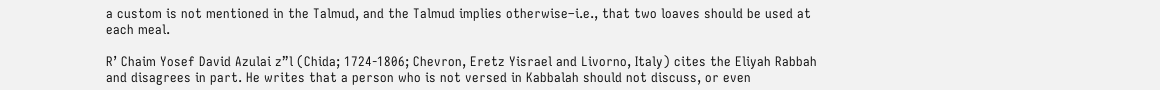a custom is not mentioned in the Talmud, and the Talmud implies otherwise–i.e., that two loaves should be used at each meal.

R’ Chaim Yosef David Azulai z”l (Chida; 1724-1806; Chevron, Eretz Yisrael and Livorno, Italy) cites the Eliyah Rabbah and disagrees in part. He writes that a person who is not versed in Kabbalah should not discuss, or even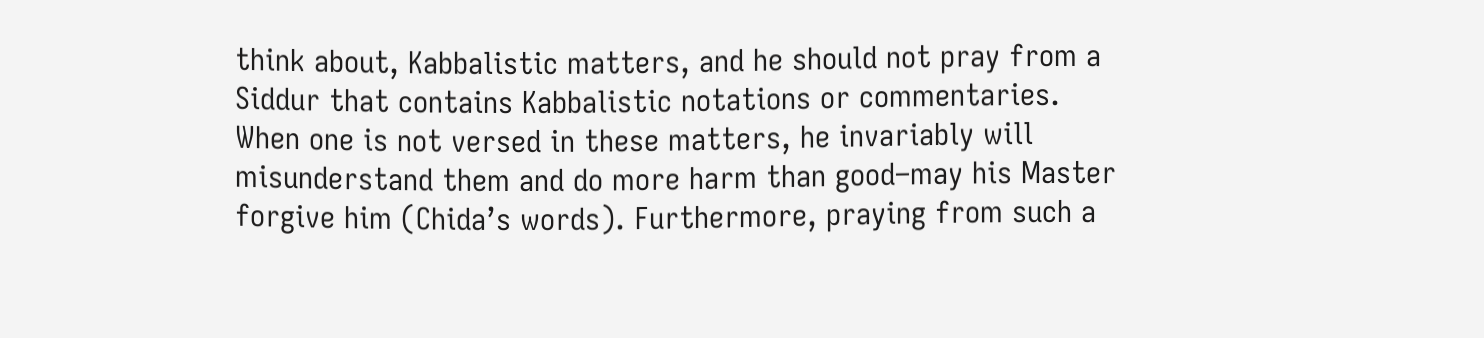think about, Kabbalistic matters, and he should not pray from a Siddur that contains Kabbalistic notations or commentaries. When one is not versed in these matters, he invariably will misunderstand them and do more harm than good–may his Master forgive him (Chida’s words). Furthermore, praying from such a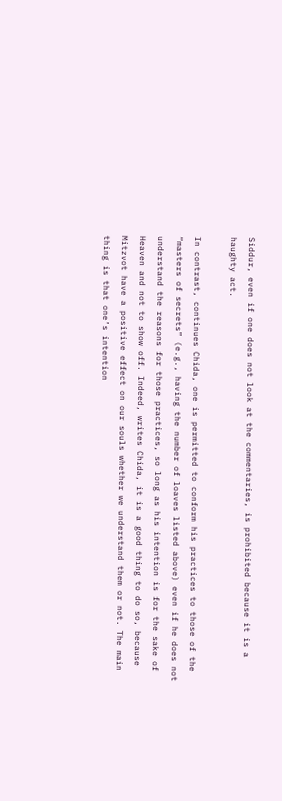Siddur, even if one does not look at the commentaries, is prohibited because it is a haughty act.

In contrast, continues Chida, one is permitted to conform his practices to those of the “masters of secrets” (e.g., having the number of loaves listed above) even if he does not understand the reasons for those practices, so long as his intention is for the sake of Heaven and not to show off. Indeed, writes Chida, it is a good thing to do so, because Mitzvot have a positive effect on our souls whether we understand them or not. The main thing is that one’s intention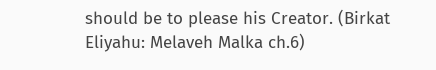should be to please his Creator. (Birkat Eliyahu: Melaveh Malka ch.6)